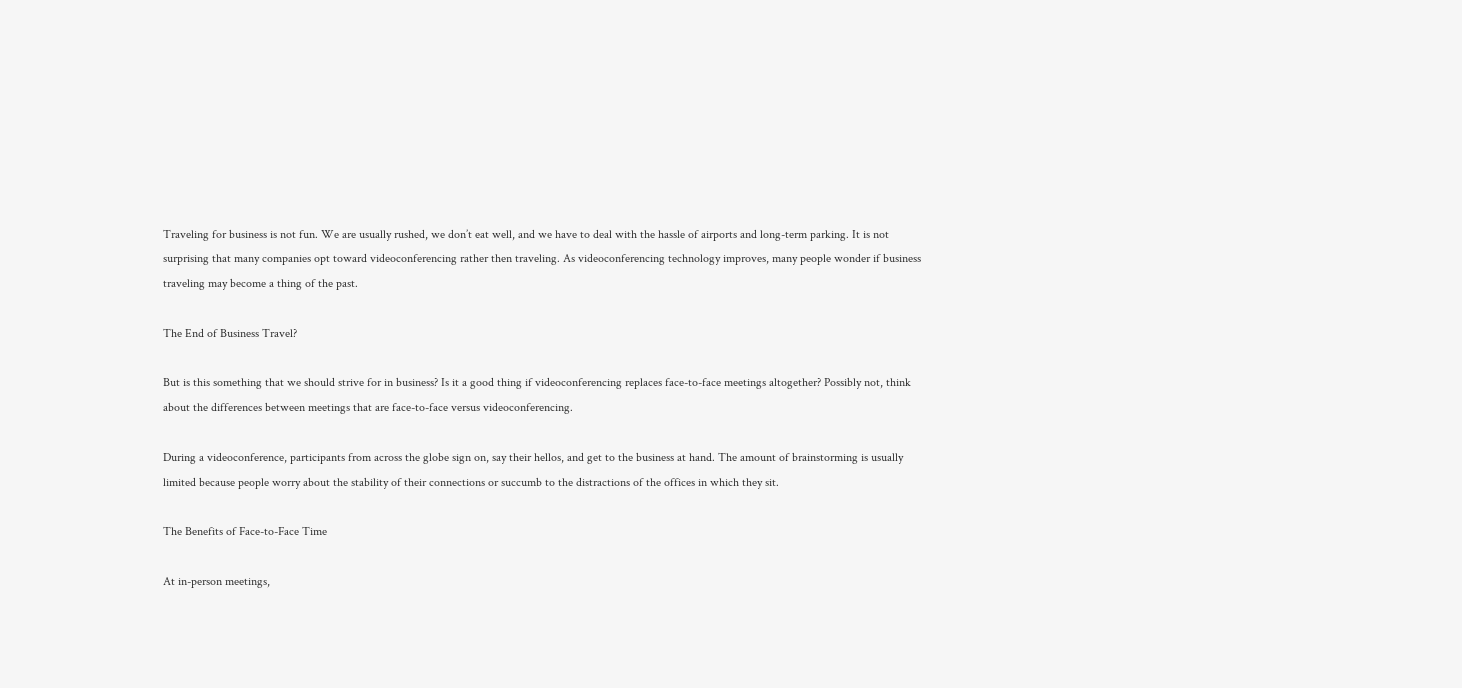Traveling for business is not fun. We are usually rushed, we don’t eat well, and we have to deal with the hassle of airports and long-term parking. It is not surprising that many companies opt toward videoconferencing rather then traveling. As videoconferencing technology improves, many people wonder if business traveling may become a thing of the past.

The End of Business Travel?

But is this something that we should strive for in business? Is it a good thing if videoconferencing replaces face-to-face meetings altogether? Possibly not, think about the differences between meetings that are face-to-face versus videoconferencing.

During a videoconference, participants from across the globe sign on, say their hellos, and get to the business at hand. The amount of brainstorming is usually limited because people worry about the stability of their connections or succumb to the distractions of the offices in which they sit.

The Benefits of Face-to-Face Time

At in-person meetings,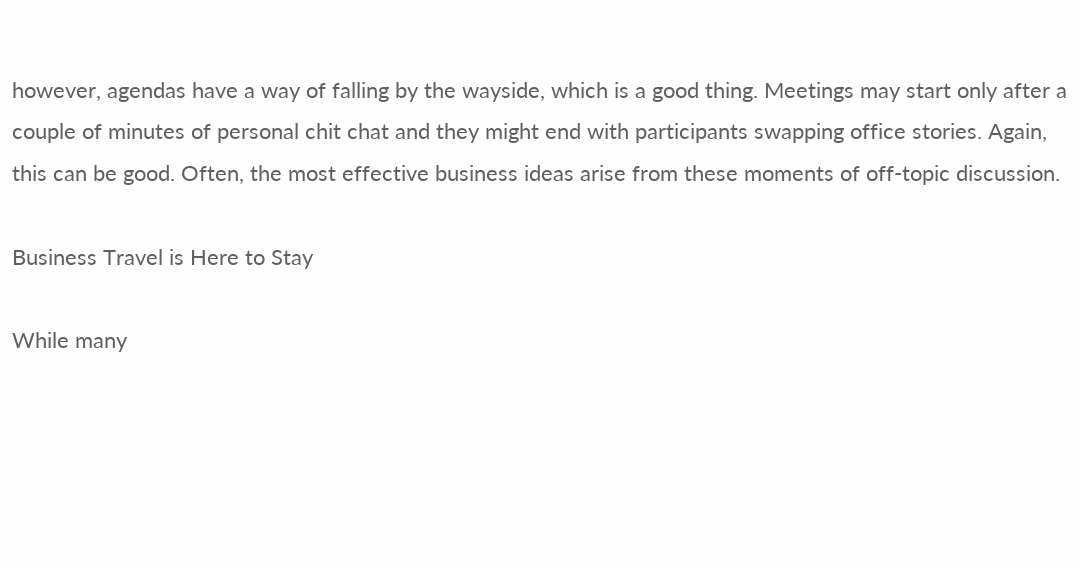however, agendas have a way of falling by the wayside, which is a good thing. Meetings may start only after a couple of minutes of personal chit chat and they might end with participants swapping office stories. Again, this can be good. Often, the most effective business ideas arise from these moments of off-topic discussion.

Business Travel is Here to Stay

While many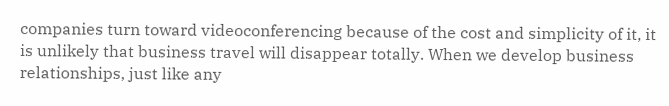companies turn toward videoconferencing because of the cost and simplicity of it, it is unlikely that business travel will disappear totally. When we develop business relationships, just like any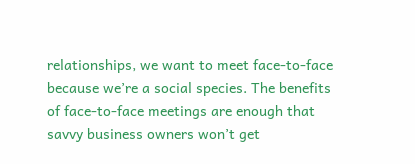relationships, we want to meet face-to-face because we’re a social species. The benefits of face-to-face meetings are enough that savvy business owners won’t get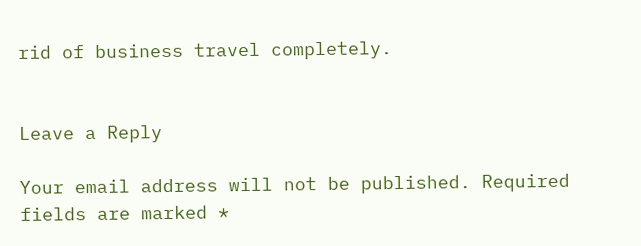rid of business travel completely.


Leave a Reply

Your email address will not be published. Required fields are marked *